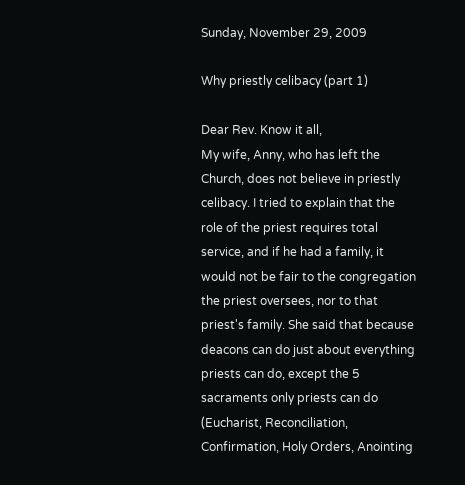Sunday, November 29, 2009

Why priestly celibacy (part 1)

Dear Rev. Know it all,
My wife, Anny, who has left the Church, does not believe in priestly celibacy. I tried to explain that the role of the priest requires total service, and if he had a family, it would not be fair to the congregation the priest oversees, nor to that priest's family. She said that because deacons can do just about everything priests can do, except the 5 sacraments only priests can do (Eucharist, Reconciliation, Confirmation, Holy Orders, Anointing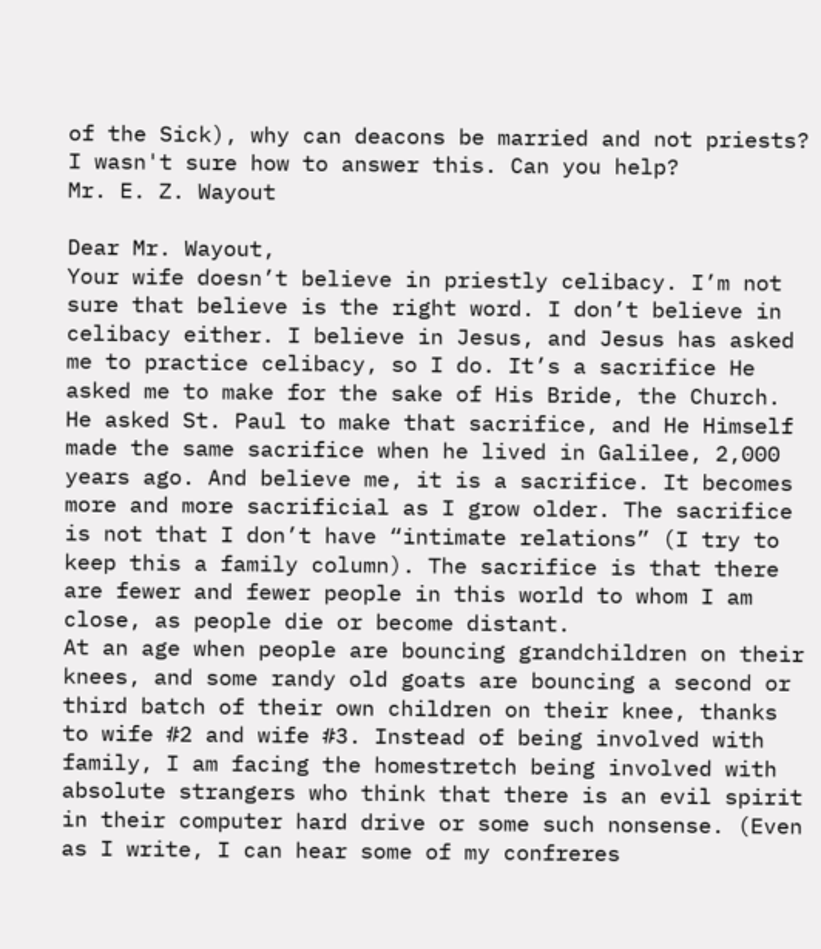of the Sick), why can deacons be married and not priests? I wasn't sure how to answer this. Can you help?
Mr. E. Z. Wayout

Dear Mr. Wayout,
Your wife doesn’t believe in priestly celibacy. I’m not sure that believe is the right word. I don’t believe in celibacy either. I believe in Jesus, and Jesus has asked me to practice celibacy, so I do. It’s a sacrifice He asked me to make for the sake of His Bride, the Church. He asked St. Paul to make that sacrifice, and He Himself made the same sacrifice when he lived in Galilee, 2,000 years ago. And believe me, it is a sacrifice. It becomes more and more sacrificial as I grow older. The sacrifice is not that I don’t have “intimate relations” (I try to keep this a family column). The sacrifice is that there are fewer and fewer people in this world to whom I am close, as people die or become distant.
At an age when people are bouncing grandchildren on their knees, and some randy old goats are bouncing a second or third batch of their own children on their knee, thanks to wife #2 and wife #3. Instead of being involved with family, I am facing the homestretch being involved with absolute strangers who think that there is an evil spirit in their computer hard drive or some such nonsense. (Even as I write, I can hear some of my confreres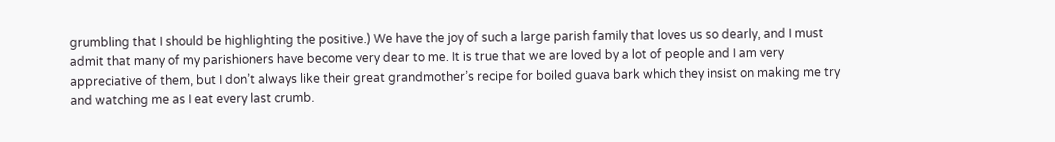grumbling that I should be highlighting the positive.) We have the joy of such a large parish family that loves us so dearly, and I must admit that many of my parishioners have become very dear to me. It is true that we are loved by a lot of people and I am very appreciative of them, but I don’t always like their great grandmother’s recipe for boiled guava bark which they insist on making me try and watching me as I eat every last crumb.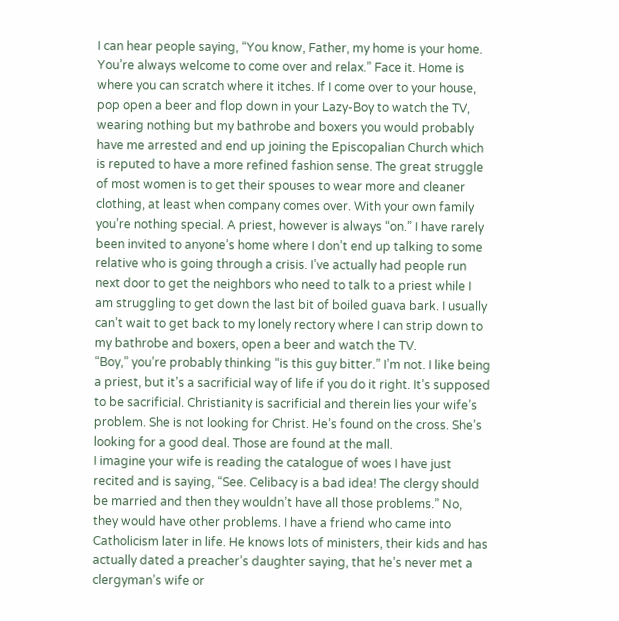I can hear people saying, “You know, Father, my home is your home. You’re always welcome to come over and relax.” Face it. Home is where you can scratch where it itches. If I come over to your house, pop open a beer and flop down in your Lazy-Boy to watch the TV, wearing nothing but my bathrobe and boxers you would probably have me arrested and end up joining the Episcopalian Church which is reputed to have a more refined fashion sense. The great struggle of most women is to get their spouses to wear more and cleaner clothing, at least when company comes over. With your own family you’re nothing special. A priest, however is always “on.” I have rarely been invited to anyone’s home where I don’t end up talking to some relative who is going through a crisis. I’ve actually had people run next door to get the neighbors who need to talk to a priest while I am struggling to get down the last bit of boiled guava bark. I usually can’t wait to get back to my lonely rectory where I can strip down to my bathrobe and boxers, open a beer and watch the TV.
“Boy,” you’re probably thinking “is this guy bitter.” I’m not. I like being a priest, but it’s a sacrificial way of life if you do it right. It’s supposed to be sacrificial. Christianity is sacrificial and therein lies your wife’s problem. She is not looking for Christ. He’s found on the cross. She’s looking for a good deal. Those are found at the mall.
I imagine your wife is reading the catalogue of woes I have just recited and is saying, “See. Celibacy is a bad idea! The clergy should be married and then they wouldn’t have all those problems.” No, they would have other problems. I have a friend who came into Catholicism later in life. He knows lots of ministers, their kids and has actually dated a preacher’s daughter saying, that he’s never met a clergyman’s wife or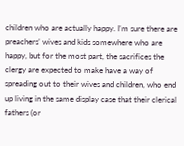children who are actually happy. I’m sure there are preachers’ wives and kids somewhere who are happy, but for the most part, the sacrifices the clergy are expected to make have a way of spreading out to their wives and children, who end up living in the same display case that their clerical fathers (or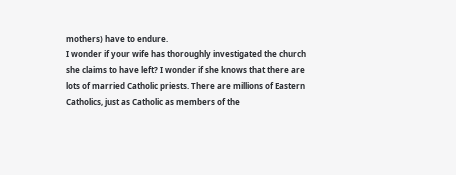mothers) have to endure.
I wonder if your wife has thoroughly investigated the church she claims to have left? I wonder if she knows that there are lots of married Catholic priests. There are millions of Eastern Catholics, just as Catholic as members of the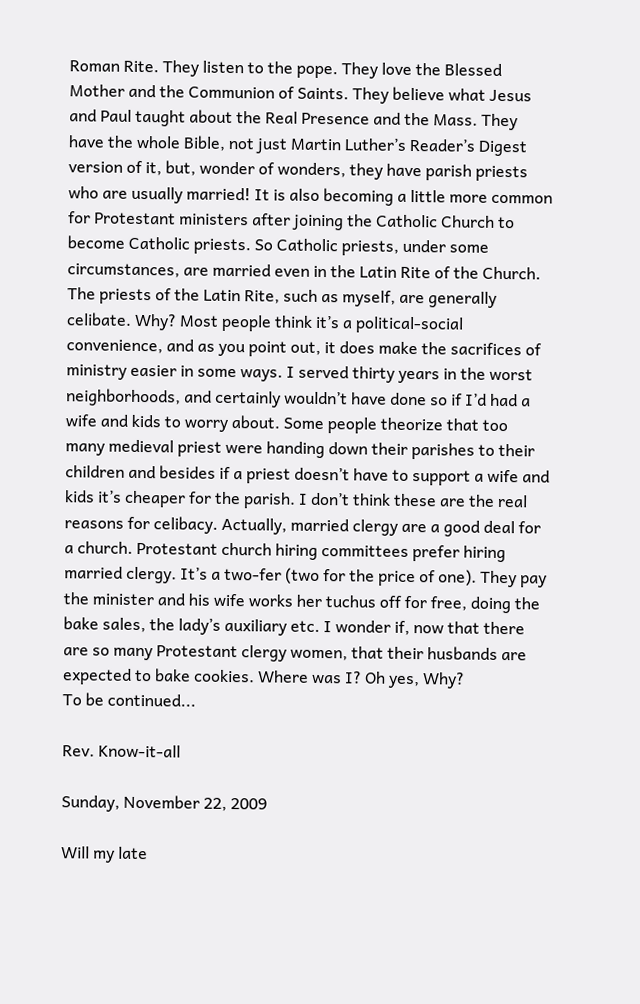Roman Rite. They listen to the pope. They love the Blessed Mother and the Communion of Saints. They believe what Jesus and Paul taught about the Real Presence and the Mass. They have the whole Bible, not just Martin Luther’s Reader’s Digest version of it, but, wonder of wonders, they have parish priests who are usually married! It is also becoming a little more common for Protestant ministers after joining the Catholic Church to become Catholic priests. So Catholic priests, under some circumstances, are married even in the Latin Rite of the Church.
The priests of the Latin Rite, such as myself, are generally celibate. Why? Most people think it’s a political-social convenience, and as you point out, it does make the sacrifices of ministry easier in some ways. I served thirty years in the worst neighborhoods, and certainly wouldn’t have done so if I’d had a wife and kids to worry about. Some people theorize that too many medieval priest were handing down their parishes to their children and besides if a priest doesn’t have to support a wife and kids it’s cheaper for the parish. I don’t think these are the real reasons for celibacy. Actually, married clergy are a good deal for a church. Protestant church hiring committees prefer hiring married clergy. It’s a two-fer (two for the price of one). They pay the minister and his wife works her tuchus off for free, doing the bake sales, the lady’s auxiliary etc. I wonder if, now that there are so many Protestant clergy women, that their husbands are expected to bake cookies. Where was I? Oh yes, Why?
To be continued...

Rev. Know-it-all

Sunday, November 22, 2009

Will my late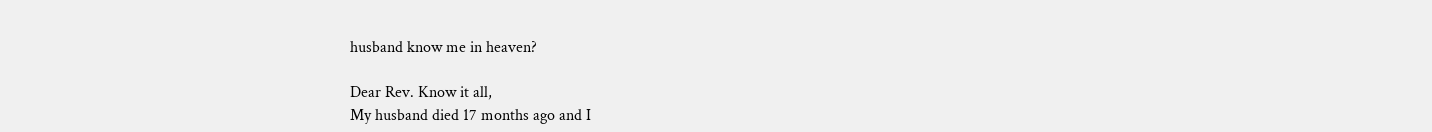husband know me in heaven?

Dear Rev. Know it all,
My husband died 17 months ago and I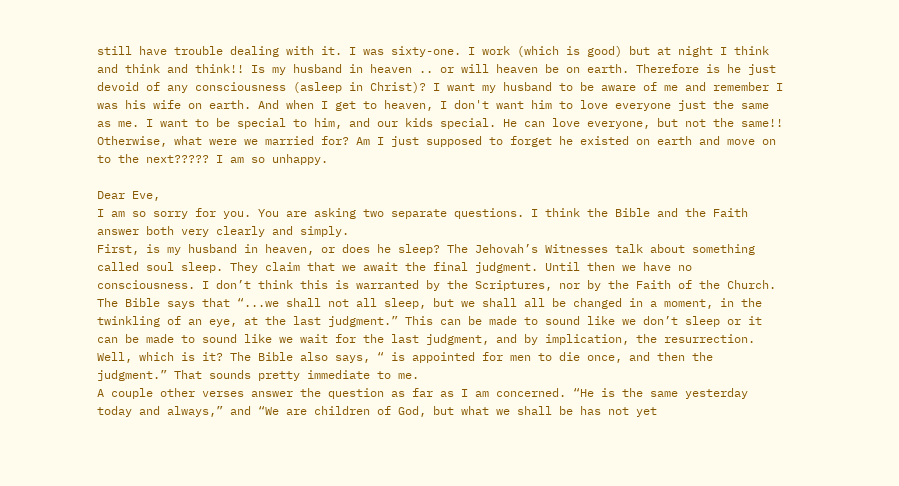still have trouble dealing with it. I was sixty-one. I work (which is good) but at night I think and think and think!! Is my husband in heaven .. or will heaven be on earth. Therefore is he just devoid of any consciousness (asleep in Christ)? I want my husband to be aware of me and remember I was his wife on earth. And when I get to heaven, I don't want him to love everyone just the same as me. I want to be special to him, and our kids special. He can love everyone, but not the same!! Otherwise, what were we married for? Am I just supposed to forget he existed on earth and move on to the next????? I am so unhappy.

Dear Eve,
I am so sorry for you. You are asking two separate questions. I think the Bible and the Faith answer both very clearly and simply.
First, is my husband in heaven, or does he sleep? The Jehovah’s Witnesses talk about something called soul sleep. They claim that we await the final judgment. Until then we have no consciousness. I don’t think this is warranted by the Scriptures, nor by the Faith of the Church. The Bible says that “...we shall not all sleep, but we shall all be changed in a moment, in the twinkling of an eye, at the last judgment.” This can be made to sound like we don’t sleep or it can be made to sound like we wait for the last judgment, and by implication, the resurrection. Well, which is it? The Bible also says, “ is appointed for men to die once, and then the judgment.” That sounds pretty immediate to me.
A couple other verses answer the question as far as I am concerned. “He is the same yesterday today and always,” and “We are children of God, but what we shall be has not yet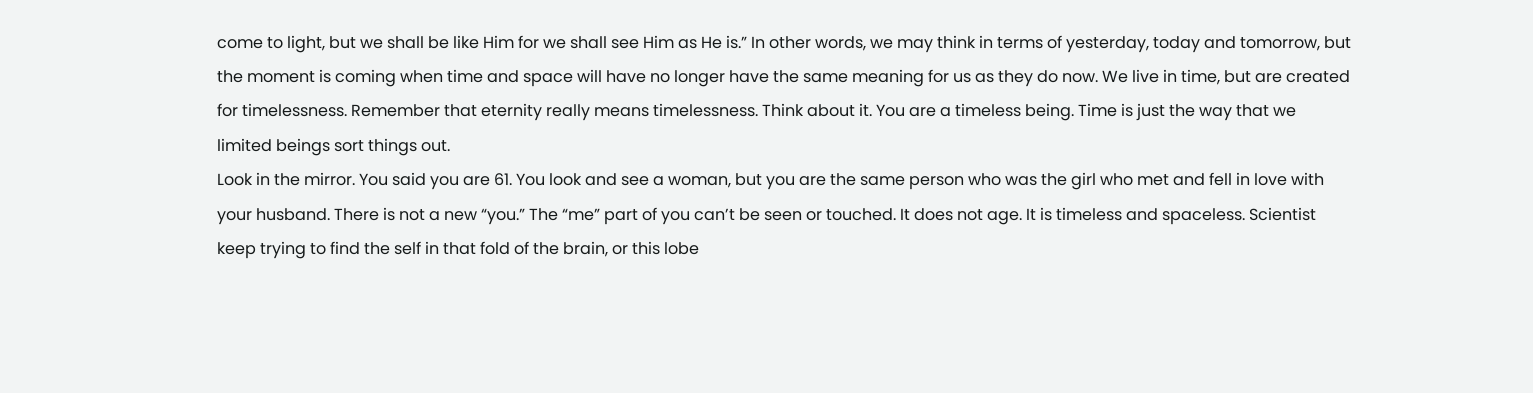come to light, but we shall be like Him for we shall see Him as He is.” In other words, we may think in terms of yesterday, today and tomorrow, but the moment is coming when time and space will have no longer have the same meaning for us as they do now. We live in time, but are created for timelessness. Remember that eternity really means timelessness. Think about it. You are a timeless being. Time is just the way that we limited beings sort things out.
Look in the mirror. You said you are 61. You look and see a woman, but you are the same person who was the girl who met and fell in love with your husband. There is not a new “you.” The “me” part of you can’t be seen or touched. It does not age. It is timeless and spaceless. Scientist keep trying to find the self in that fold of the brain, or this lobe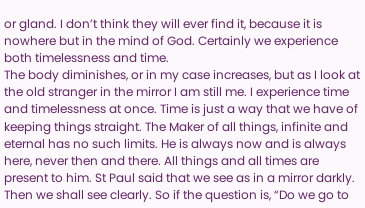or gland. I don’t think they will ever find it, because it is nowhere but in the mind of God. Certainly we experience both timelessness and time.
The body diminishes, or in my case increases, but as I look at the old stranger in the mirror I am still me. I experience time and timelessness at once. Time is just a way that we have of keeping things straight. The Maker of all things, infinite and eternal has no such limits. He is always now and is always here, never then and there. All things and all times are present to him. St Paul said that we see as in a mirror darkly. Then we shall see clearly. So if the question is, “Do we go to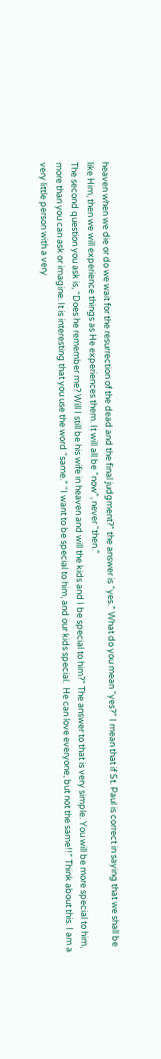heaven when we die or do we wait for the resurrection of the dead and the final judgment?” the answer is “yes.” What do you mean “yes?” I mean that if St. Paul is correct in saying that we shall be like Him, then we will experience things as He experiences them. It will all be “now”, never “then.”
The second question you ask is, “Does he remember me? Will I still be his wife in heaven and will the kids and I be special to him?” The answer to that is very simple. You will be more special to him, more than you can ask or imagine. It is interesting that you use the word “same.” “I want to be special to him, and our kids special.  He can love everyone, but not the same!!” Think about this. I am a very little person with a very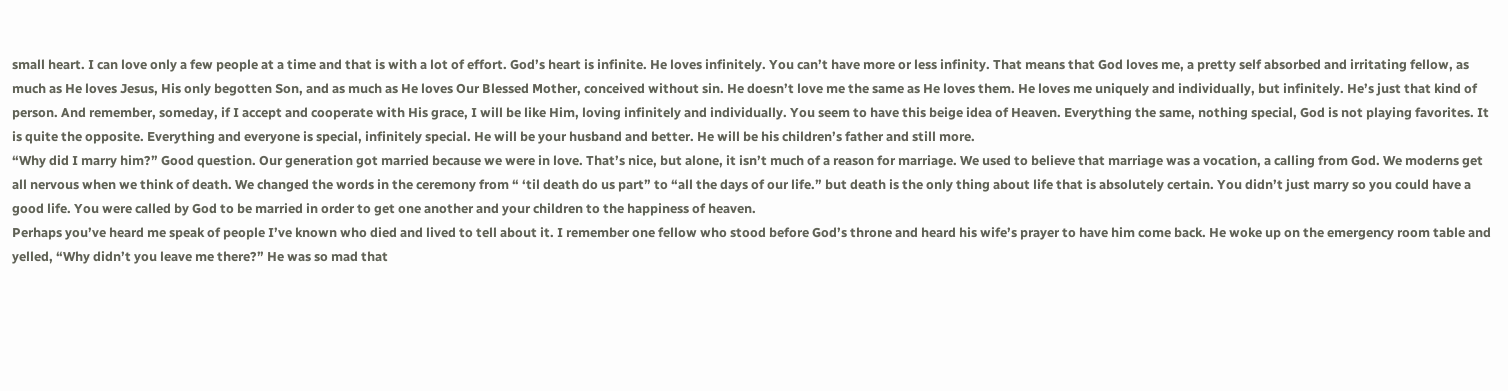small heart. I can love only a few people at a time and that is with a lot of effort. God’s heart is infinite. He loves infinitely. You can’t have more or less infinity. That means that God loves me, a pretty self absorbed and irritating fellow, as much as He loves Jesus, His only begotten Son, and as much as He loves Our Blessed Mother, conceived without sin. He doesn’t love me the same as He loves them. He loves me uniquely and individually, but infinitely. He’s just that kind of person. And remember, someday, if I accept and cooperate with His grace, I will be like Him, loving infinitely and individually. You seem to have this beige idea of Heaven. Everything the same, nothing special, God is not playing favorites. It is quite the opposite. Everything and everyone is special, infinitely special. He will be your husband and better. He will be his children’s father and still more.
“Why did I marry him?” Good question. Our generation got married because we were in love. That’s nice, but alone, it isn’t much of a reason for marriage. We used to believe that marriage was a vocation, a calling from God. We moderns get all nervous when we think of death. We changed the words in the ceremony from “ ‘til death do us part” to “all the days of our life.” but death is the only thing about life that is absolutely certain. You didn’t just marry so you could have a good life. You were called by God to be married in order to get one another and your children to the happiness of heaven.
Perhaps you’ve heard me speak of people I’ve known who died and lived to tell about it. I remember one fellow who stood before God’s throne and heard his wife’s prayer to have him come back. He woke up on the emergency room table and yelled, “Why didn’t you leave me there?” He was so mad that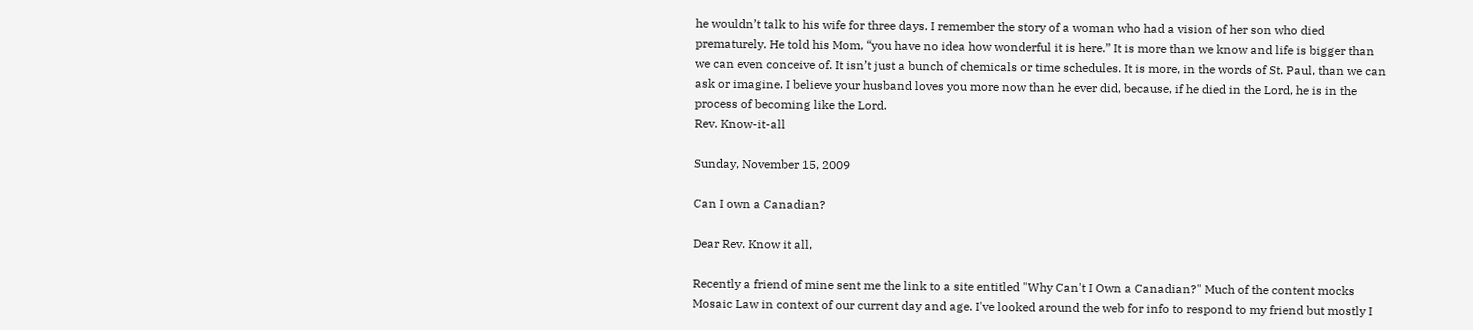he wouldn’t talk to his wife for three days. I remember the story of a woman who had a vision of her son who died prematurely. He told his Mom, “you have no idea how wonderful it is here.” It is more than we know and life is bigger than we can even conceive of. It isn’t just a bunch of chemicals or time schedules. It is more, in the words of St. Paul, than we can ask or imagine. I believe your husband loves you more now than he ever did, because, if he died in the Lord, he is in the process of becoming like the Lord.
Rev. Know-it-all

Sunday, November 15, 2009

Can I own a Canadian?

Dear Rev. Know it all,

Recently a friend of mine sent me the link to a site entitled "Why Can't I Own a Canadian?" Much of the content mocks Mosaic Law in context of our current day and age. I've looked around the web for info to respond to my friend but mostly I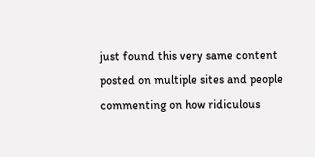just found this very same content posted on multiple sites and people commenting on how ridiculous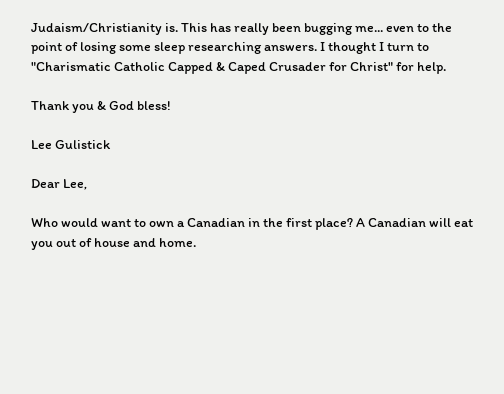Judaism/Christianity is. This has really been bugging me... even to the point of losing some sleep researching answers. I thought I turn to "Charismatic Catholic Capped & Caped Crusader for Christ" for help.

Thank you & God bless!

Lee Gulistick

Dear Lee,

Who would want to own a Canadian in the first place? A Canadian will eat you out of house and home.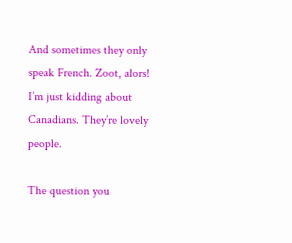And sometimes they only speak French. Zoot, alors! I’m just kidding about Canadians. They’re lovely people.

The question you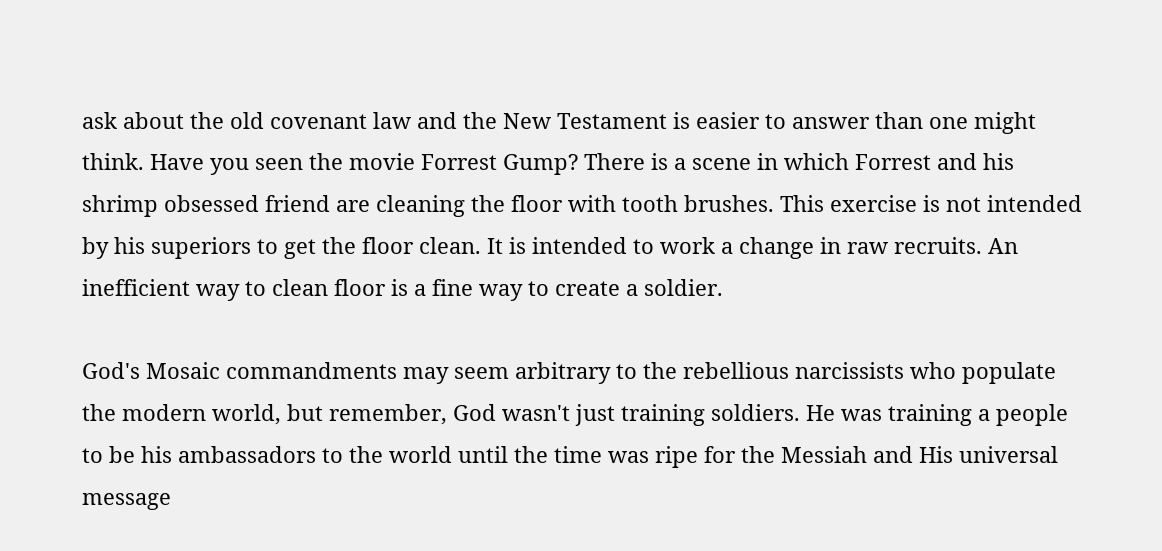ask about the old covenant law and the New Testament is easier to answer than one might think. Have you seen the movie Forrest Gump? There is a scene in which Forrest and his shrimp obsessed friend are cleaning the floor with tooth brushes. This exercise is not intended by his superiors to get the floor clean. It is intended to work a change in raw recruits. An inefficient way to clean floor is a fine way to create a soldier.

God's Mosaic commandments may seem arbitrary to the rebellious narcissists who populate the modern world, but remember, God wasn't just training soldiers. He was training a people to be his ambassadors to the world until the time was ripe for the Messiah and His universal message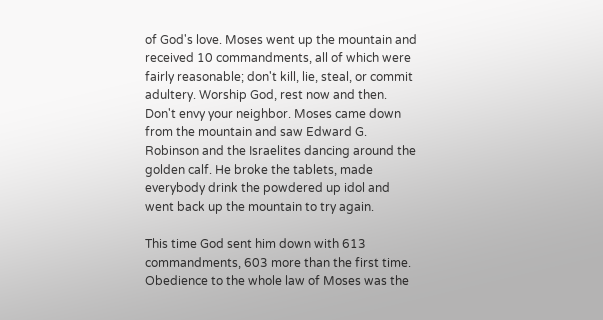of God's love. Moses went up the mountain and received 10 commandments, all of which were fairly reasonable; don't kill, lie, steal, or commit adultery. Worship God, rest now and then. Don't envy your neighbor. Moses came down from the mountain and saw Edward G. Robinson and the Israelites dancing around the golden calf. He broke the tablets, made everybody drink the powdered up idol and went back up the mountain to try again.

This time God sent him down with 613 commandments, 603 more than the first time. Obedience to the whole law of Moses was the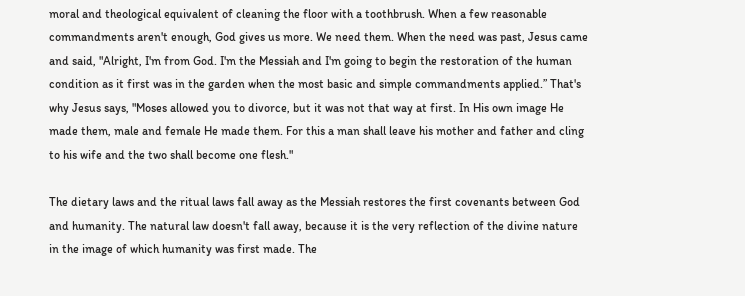moral and theological equivalent of cleaning the floor with a toothbrush. When a few reasonable commandments aren't enough, God gives us more. We need them. When the need was past, Jesus came and said, "Alright, I'm from God. I'm the Messiah and I'm going to begin the restoration of the human condition as it first was in the garden when the most basic and simple commandments applied.” That's why Jesus says, "Moses allowed you to divorce, but it was not that way at first. In His own image He made them, male and female He made them. For this a man shall leave his mother and father and cling to his wife and the two shall become one flesh."

The dietary laws and the ritual laws fall away as the Messiah restores the first covenants between God and humanity. The natural law doesn't fall away, because it is the very reflection of the divine nature in the image of which humanity was first made. The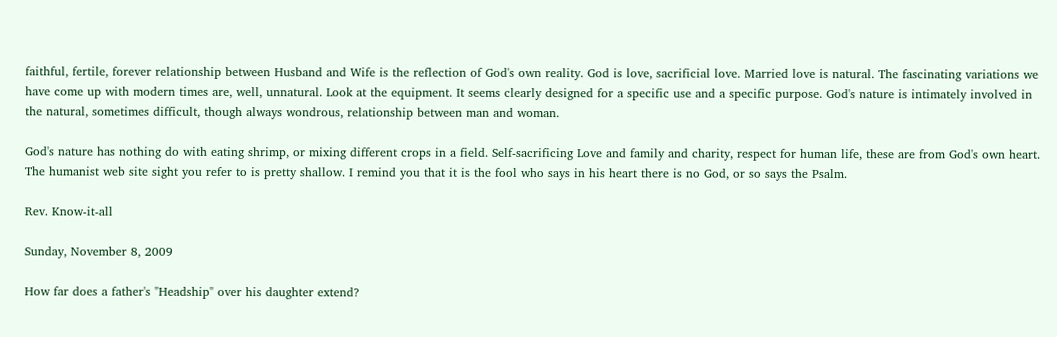faithful, fertile, forever relationship between Husband and Wife is the reflection of God's own reality. God is love, sacrificial love. Married love is natural. The fascinating variations we have come up with modern times are, well, unnatural. Look at the equipment. It seems clearly designed for a specific use and a specific purpose. God's nature is intimately involved in the natural, sometimes difficult, though always wondrous, relationship between man and woman.

God's nature has nothing do with eating shrimp, or mixing different crops in a field. Self-sacrificing Love and family and charity, respect for human life, these are from God's own heart. The humanist web site sight you refer to is pretty shallow. I remind you that it is the fool who says in his heart there is no God, or so says the Psalm.

Rev. Know-it-all

Sunday, November 8, 2009

How far does a father's "Headship" over his daughter extend?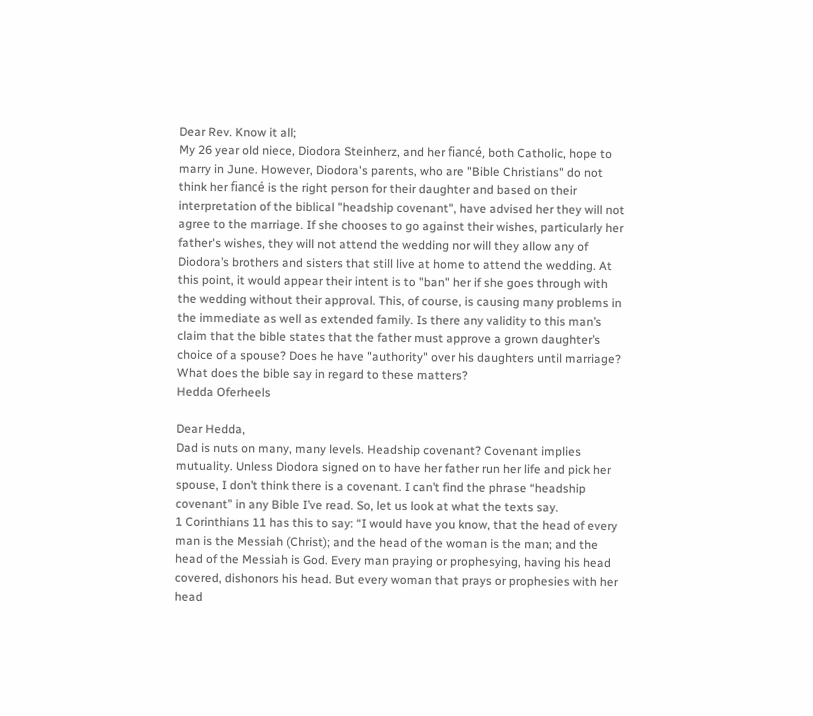Dear Rev. Know it all;
My 26 year old niece, Diodora Steinherz, and her fiancé, both Catholic, hope to marry in June. However, Diodora's parents, who are "Bible Christians" do not think her fiancé is the right person for their daughter and based on their interpretation of the biblical "headship covenant", have advised her they will not agree to the marriage. If she chooses to go against their wishes, particularly her father's wishes, they will not attend the wedding nor will they allow any of Diodora’s brothers and sisters that still live at home to attend the wedding. At this point, it would appear their intent is to "ban" her if she goes through with the wedding without their approval. This, of course, is causing many problems in the immediate as well as extended family. Is there any validity to this man’s claim that the bible states that the father must approve a grown daughter’s choice of a spouse? Does he have "authority" over his daughters until marriage? What does the bible say in regard to these matters?
Hedda Oferheels

Dear Hedda,
Dad is nuts on many, many levels. Headship covenant? Covenant implies mutuality. Unless Diodora signed on to have her father run her life and pick her spouse, I don’t think there is a covenant. I can’t find the phrase “headship covenant” in any Bible I’ve read. So, let us look at what the texts say.
1 Corinthians 11 has this to say: “I would have you know, that the head of every man is the Messiah (Christ); and the head of the woman is the man; and the head of the Messiah is God. Every man praying or prophesying, having his head covered, dishonors his head. But every woman that prays or prophesies with her head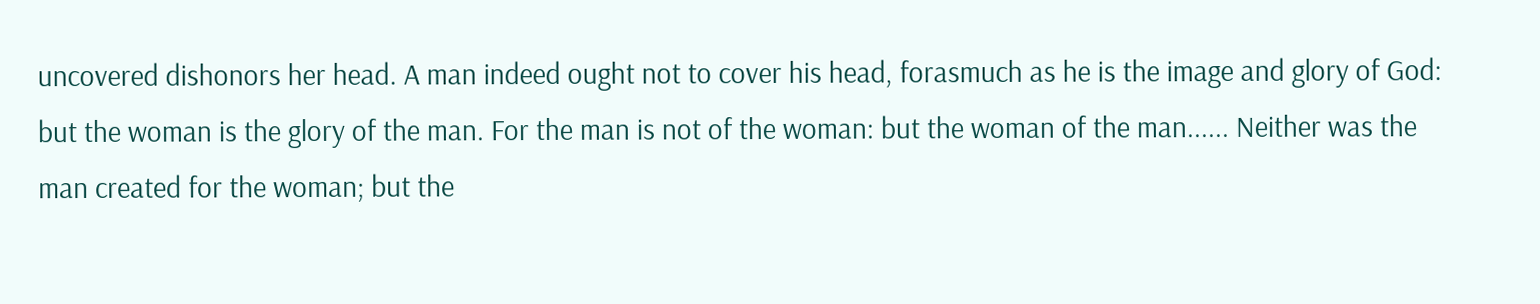uncovered dishonors her head. A man indeed ought not to cover his head, forasmuch as he is the image and glory of God: but the woman is the glory of the man. For the man is not of the woman: but the woman of the man...... Neither was the man created for the woman; but the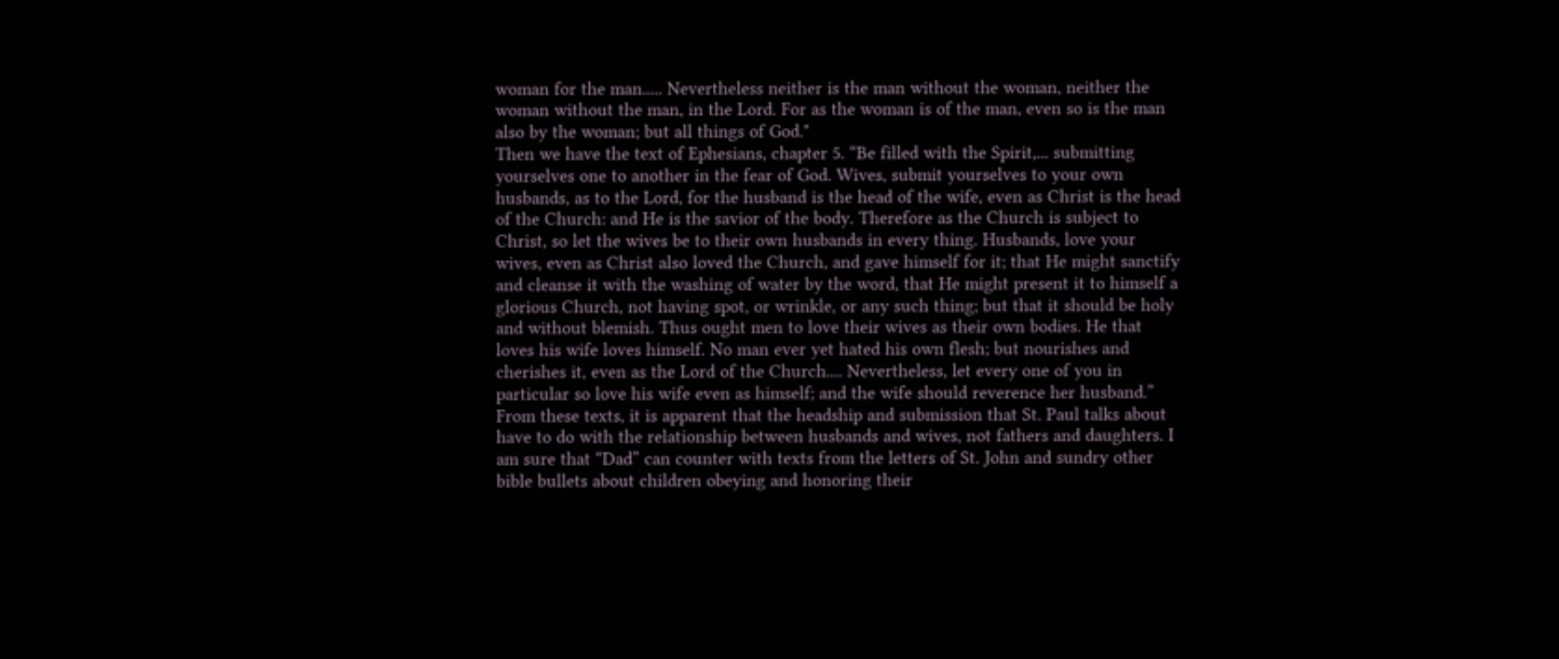woman for the man..... Nevertheless neither is the man without the woman, neither the woman without the man, in the Lord. For as the woman is of the man, even so is the man also by the woman; but all things of God."
Then we have the text of Ephesians, chapter 5. “Be filled with the Spirit,... submitting yourselves one to another in the fear of God. Wives, submit yourselves to your own husbands, as to the Lord, for the husband is the head of the wife, even as Christ is the head of the Church: and He is the savior of the body. Therefore as the Church is subject to Christ, so let the wives be to their own husbands in every thing. Husbands, love your wives, even as Christ also loved the Church, and gave himself for it; that He might sanctify and cleanse it with the washing of water by the word, that He might present it to himself a glorious Church, not having spot, or wrinkle, or any such thing; but that it should be holy and without blemish. Thus ought men to love their wives as their own bodies. He that loves his wife loves himself. No man ever yet hated his own flesh; but nourishes and cherishes it, even as the Lord of the Church.... Nevertheless, let every one of you in particular so love his wife even as himself; and the wife should reverence her husband.”
From these texts, it is apparent that the headship and submission that St. Paul talks about have to do with the relationship between husbands and wives, not fathers and daughters. I am sure that “Dad” can counter with texts from the letters of St. John and sundry other bible bullets about children obeying and honoring their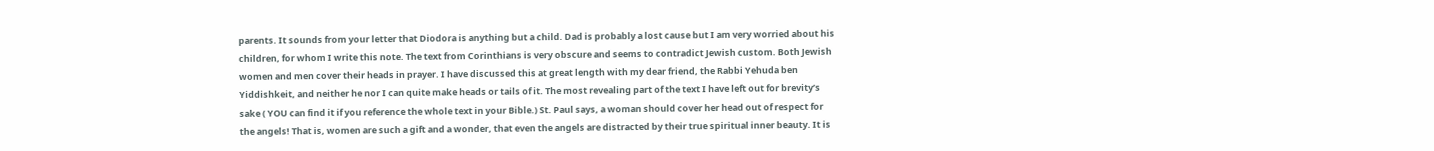parents. It sounds from your letter that Diodora is anything but a child. Dad is probably a lost cause but I am very worried about his children, for whom I write this note. The text from Corinthians is very obscure and seems to contradict Jewish custom. Both Jewish women and men cover their heads in prayer. I have discussed this at great length with my dear friend, the Rabbi Yehuda ben Yiddishkeit, and neither he nor I can quite make heads or tails of it. The most revealing part of the text I have left out for brevity’s sake ( YOU can find it if you reference the whole text in your Bible.) St. Paul says, a woman should cover her head out of respect for the angels! That is, women are such a gift and a wonder, that even the angels are distracted by their true spiritual inner beauty. It is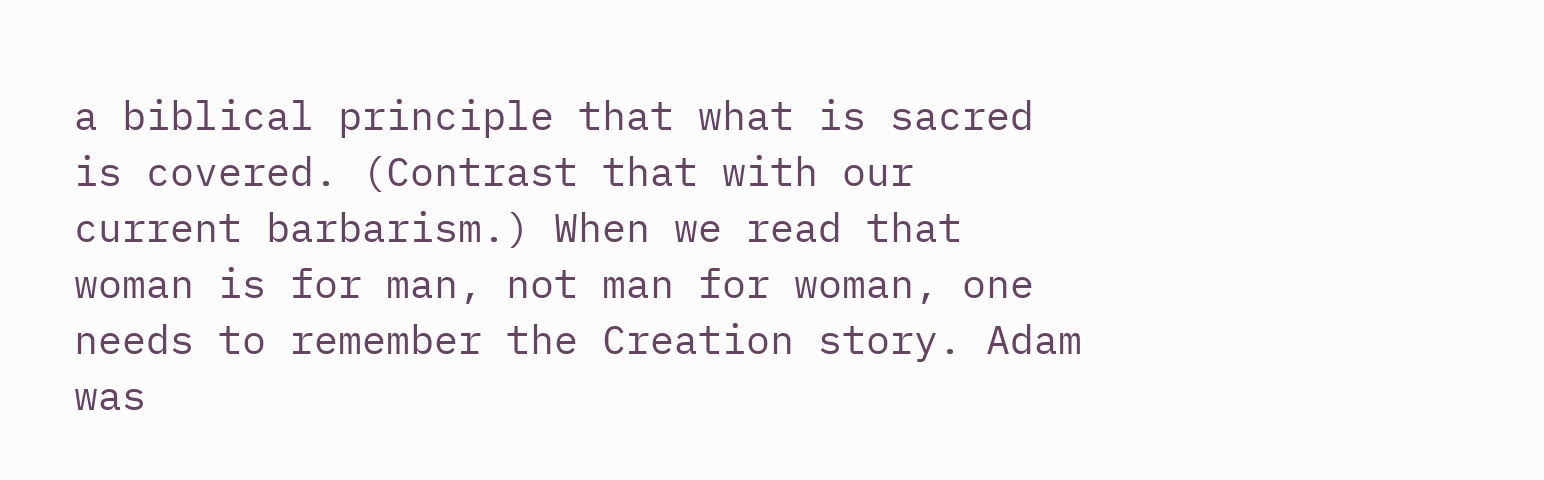a biblical principle that what is sacred is covered. (Contrast that with our current barbarism.) When we read that woman is for man, not man for woman, one needs to remember the Creation story. Adam was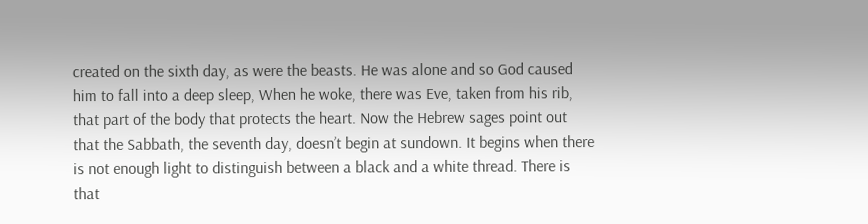created on the sixth day, as were the beasts. He was alone and so God caused him to fall into a deep sleep, When he woke, there was Eve, taken from his rib, that part of the body that protects the heart. Now the Hebrew sages point out that the Sabbath, the seventh day, doesn’t begin at sundown. It begins when there is not enough light to distinguish between a black and a white thread. There is that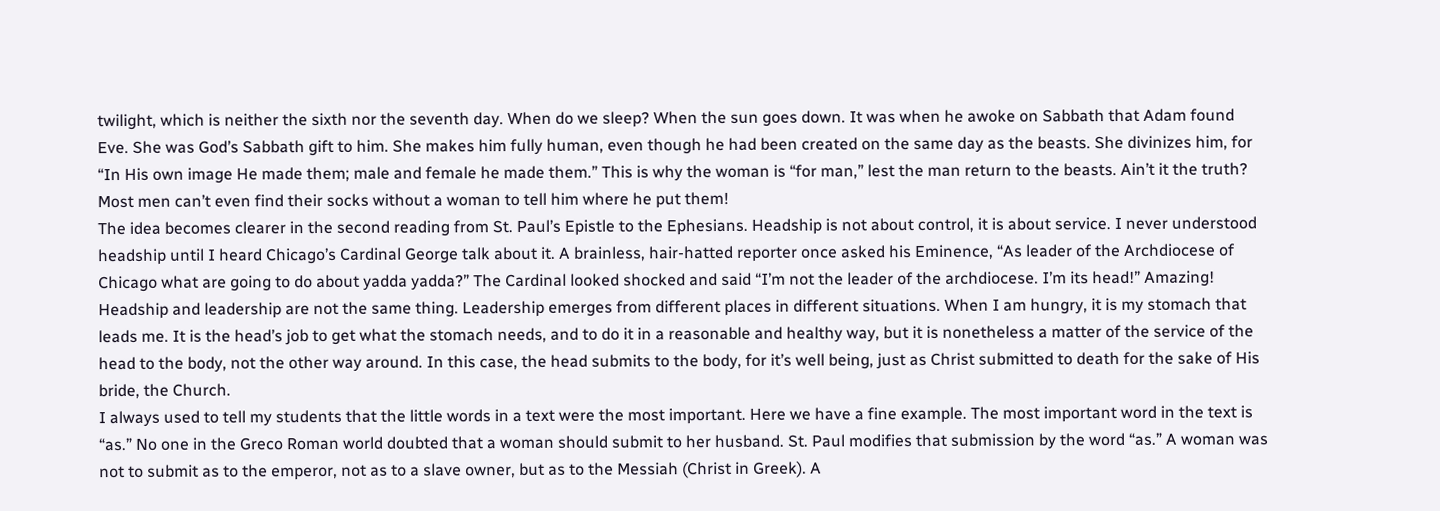twilight, which is neither the sixth nor the seventh day. When do we sleep? When the sun goes down. It was when he awoke on Sabbath that Adam found Eve. She was God’s Sabbath gift to him. She makes him fully human, even though he had been created on the same day as the beasts. She divinizes him, for “In His own image He made them; male and female he made them.” This is why the woman is “for man,” lest the man return to the beasts. Ain’t it the truth? Most men can’t even find their socks without a woman to tell him where he put them!
The idea becomes clearer in the second reading from St. Paul’s Epistle to the Ephesians. Headship is not about control, it is about service. I never understood headship until I heard Chicago’s Cardinal George talk about it. A brainless, hair-hatted reporter once asked his Eminence, “As leader of the Archdiocese of Chicago what are going to do about yadda yadda?” The Cardinal looked shocked and said “I’m not the leader of the archdiocese. I’m its head!” Amazing! Headship and leadership are not the same thing. Leadership emerges from different places in different situations. When I am hungry, it is my stomach that leads me. It is the head’s job to get what the stomach needs, and to do it in a reasonable and healthy way, but it is nonetheless a matter of the service of the head to the body, not the other way around. In this case, the head submits to the body, for it’s well being, just as Christ submitted to death for the sake of His bride, the Church.
I always used to tell my students that the little words in a text were the most important. Here we have a fine example. The most important word in the text is “as.” No one in the Greco Roman world doubted that a woman should submit to her husband. St. Paul modifies that submission by the word “as.” A woman was not to submit as to the emperor, not as to a slave owner, but as to the Messiah (Christ in Greek). A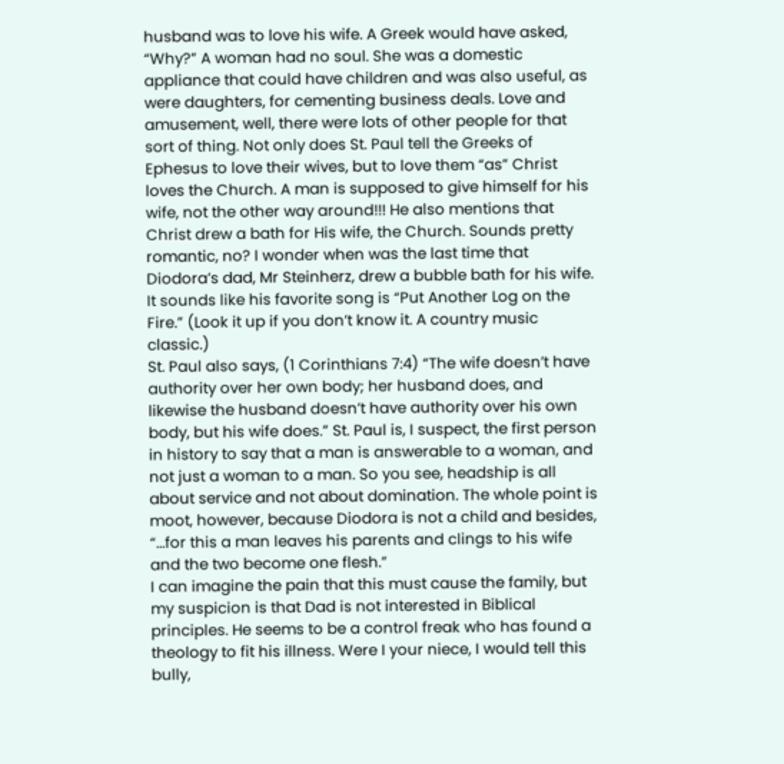husband was to love his wife. A Greek would have asked, “Why?” A woman had no soul. She was a domestic appliance that could have children and was also useful, as were daughters, for cementing business deals. Love and amusement, well, there were lots of other people for that sort of thing. Not only does St. Paul tell the Greeks of Ephesus to love their wives, but to love them “as” Christ loves the Church. A man is supposed to give himself for his wife, not the other way around!!! He also mentions that Christ drew a bath for His wife, the Church. Sounds pretty romantic, no? I wonder when was the last time that Diodora’s dad, Mr Steinherz, drew a bubble bath for his wife. It sounds like his favorite song is “Put Another Log on the Fire.” (Look it up if you don’t know it. A country music classic.)
St. Paul also says, (1 Corinthians 7:4) “The wife doesn’t have authority over her own body; her husband does, and likewise the husband doesn’t have authority over his own body, but his wife does.” St. Paul is, I suspect, the first person in history to say that a man is answerable to a woman, and not just a woman to a man. So you see, headship is all about service and not about domination. The whole point is moot, however, because Diodora is not a child and besides, “...for this a man leaves his parents and clings to his wife and the two become one flesh.”
I can imagine the pain that this must cause the family, but my suspicion is that Dad is not interested in Biblical principles. He seems to be a control freak who has found a theology to fit his illness. Were I your niece, I would tell this bully,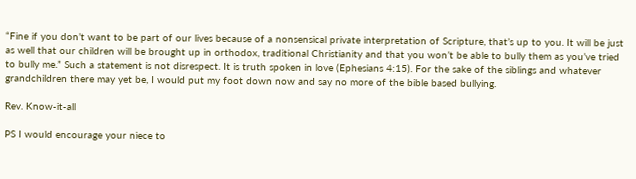“Fine if you don’t want to be part of our lives because of a nonsensical private interpretation of Scripture, that’s up to you. It will be just as well that our children will be brought up in orthodox, traditional Christianity and that you won’t be able to bully them as you’ve tried to bully me.” Such a statement is not disrespect. It is truth spoken in love (Ephesians 4:15). For the sake of the siblings and whatever grandchildren there may yet be, I would put my foot down now and say no more of the bible based bullying.

Rev. Know-it-all

PS I would encourage your niece to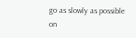go as slowly as possible on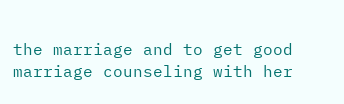the marriage and to get good marriage counseling with her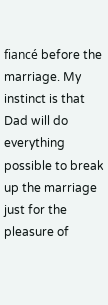fiancé before the marriage. My instinct is that Dad will do everything possible to break up the marriage just for the pleasure of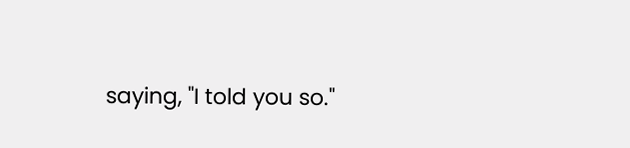saying, "I told you so."